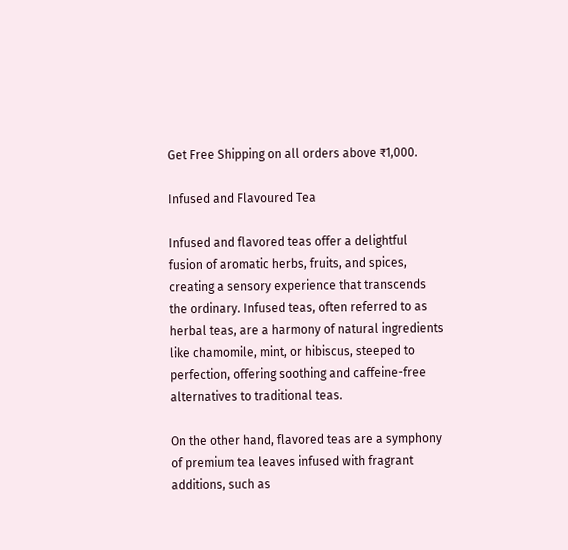Get Free Shipping on all orders above ₹1,000.

Infused and Flavoured Tea

Infused and flavored teas offer a delightful fusion of aromatic herbs, fruits, and spices, creating a sensory experience that transcends the ordinary. Infused teas, often referred to as herbal teas, are a harmony of natural ingredients like chamomile, mint, or hibiscus, steeped to perfection, offering soothing and caffeine-free alternatives to traditional teas.

On the other hand, flavored teas are a symphony of premium tea leaves infused with fragrant additions, such as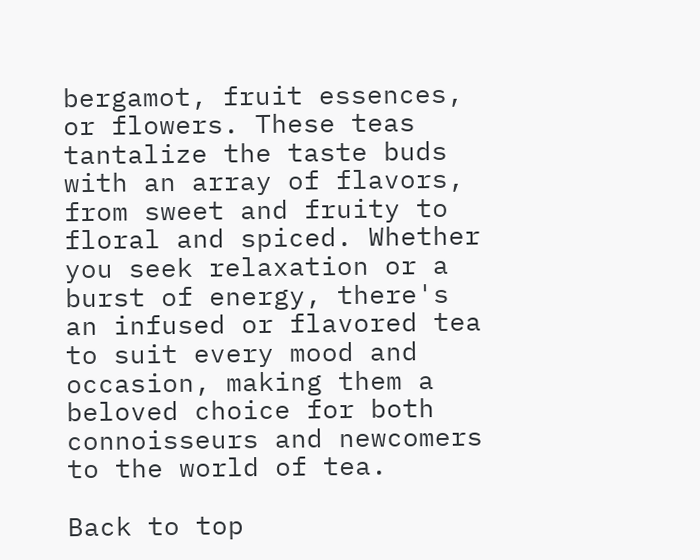bergamot, fruit essences, or flowers. These teas tantalize the taste buds with an array of flavors, from sweet and fruity to floral and spiced. Whether you seek relaxation or a burst of energy, there's an infused or flavored tea to suit every mood and occasion, making them a beloved choice for both connoisseurs and newcomers to the world of tea.

Back to top